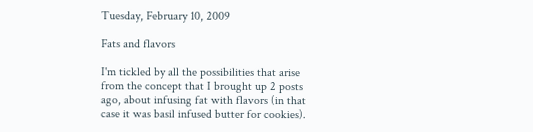Tuesday, February 10, 2009

Fats and flavors

I'm tickled by all the possibilities that arise from the concept that I brought up 2 posts ago, about infusing fat with flavors (in that case it was basil infused butter for cookies).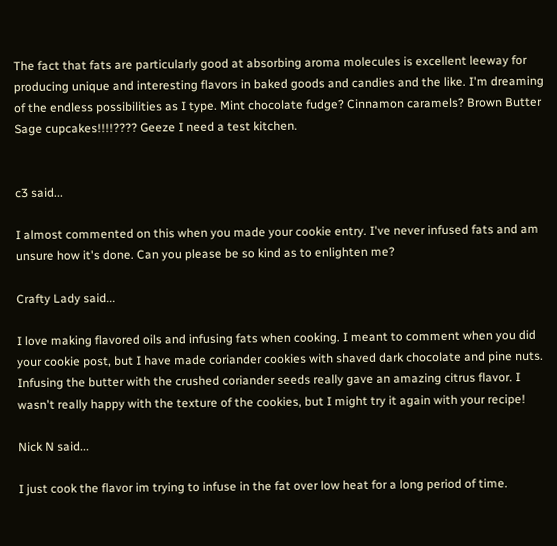The fact that fats are particularly good at absorbing aroma molecules is excellent leeway for producing unique and interesting flavors in baked goods and candies and the like. I'm dreaming of the endless possibilities as I type. Mint chocolate fudge? Cinnamon caramels? Brown Butter Sage cupcakes!!!!???? Geeze I need a test kitchen.


c3 said...

I almost commented on this when you made your cookie entry. I've never infused fats and am unsure how it's done. Can you please be so kind as to enlighten me?

Crafty Lady said...

I love making flavored oils and infusing fats when cooking. I meant to comment when you did your cookie post, but I have made coriander cookies with shaved dark chocolate and pine nuts. Infusing the butter with the crushed coriander seeds really gave an amazing citrus flavor. I wasn't really happy with the texture of the cookies, but I might try it again with your recipe!

Nick N said...

I just cook the flavor im trying to infuse in the fat over low heat for a long period of time.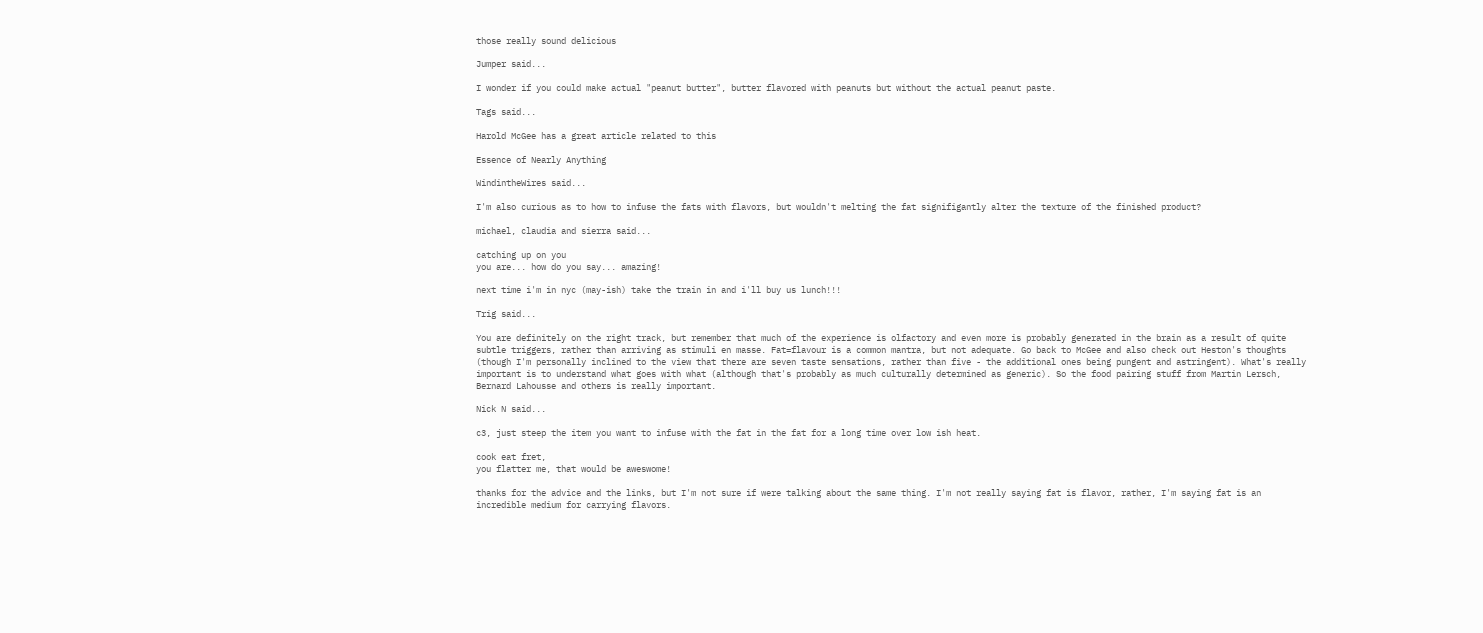those really sound delicious

Jumper said...

I wonder if you could make actual "peanut butter", butter flavored with peanuts but without the actual peanut paste.

Tags said...

Harold McGee has a great article related to this

Essence of Nearly Anything

WindintheWires said...

I'm also curious as to how to infuse the fats with flavors, but wouldn't melting the fat signifigantly alter the texture of the finished product?

michael, claudia and sierra said...

catching up on you
you are... how do you say... amazing!

next time i'm in nyc (may-ish) take the train in and i'll buy us lunch!!!

Trig said...

You are definitely on the right track, but remember that much of the experience is olfactory and even more is probably generated in the brain as a result of quite subtle triggers, rather than arriving as stimuli en masse. Fat=flavour is a common mantra, but not adequate. Go back to McGee and also check out Heston's thoughts (though I'm personally inclined to the view that there are seven taste sensations, rather than five - the additional ones being pungent and astringent). What's really important is to understand what goes with what (although that's probably as much culturally determined as generic). So the food pairing stuff from Martin Lersch, Bernard Lahousse and others is really important.

Nick N said...

c3, just steep the item you want to infuse with the fat in the fat for a long time over low ish heat.

cook eat fret,
you flatter me, that would be aweswome!

thanks for the advice and the links, but I'm not sure if were talking about the same thing. I'm not really saying fat is flavor, rather, I'm saying fat is an incredible medium for carrying flavors.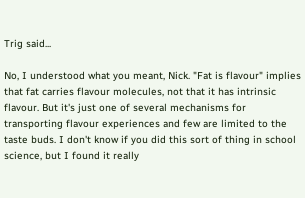Trig said...

No, I understood what you meant, Nick. "Fat is flavour" implies that fat carries flavour molecules, not that it has intrinsic flavour. But it's just one of several mechanisms for transporting flavour experiences and few are limited to the taste buds. I don't know if you did this sort of thing in school science, but I found it really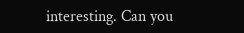interesting. Can you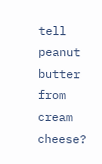tell peanut butter from cream cheese?